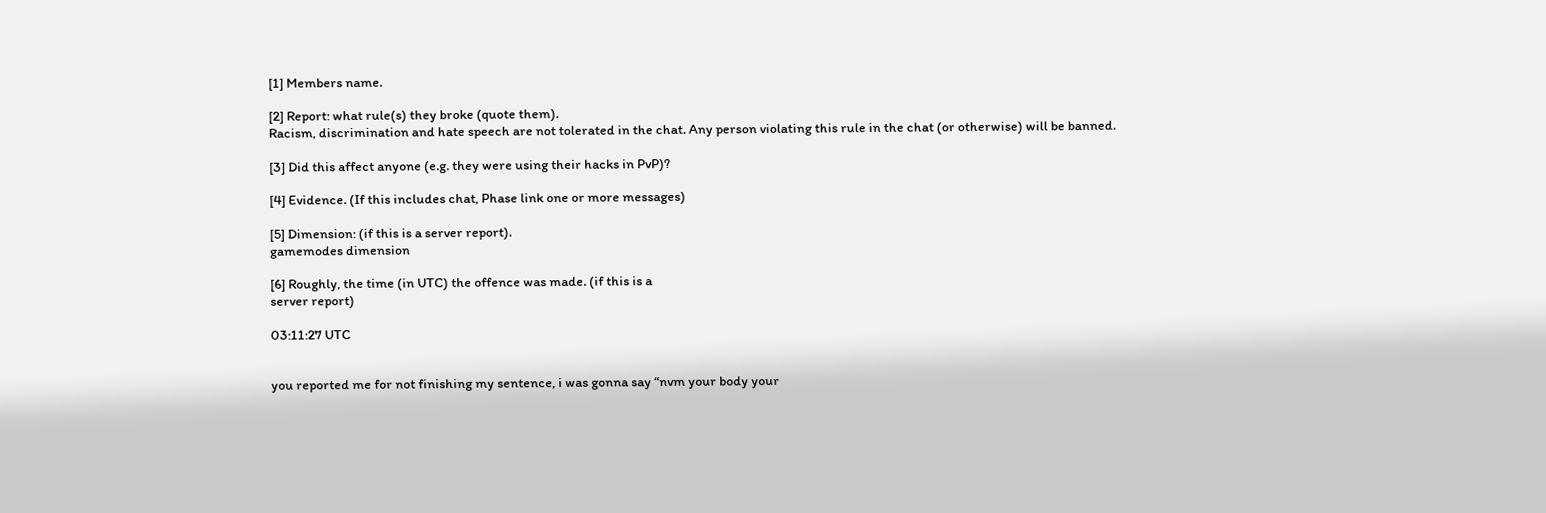[1] Members name.

[2] Report: what rule(s) they broke (quote them).
Racism, discrimination and hate speech are not tolerated in the chat. Any person violating this rule in the chat (or otherwise) will be banned.

[3] Did this affect anyone (e.g. they were using their hacks in PvP)?

[4] Evidence. (If this includes chat, Phase link one or more messages)

[5] Dimension: (if this is a server report).
gamemodes dimension

[6] Roughly, the time (in UTC) the offence was made. (if this is a
server report)

03:11:27 UTC


you reported me for not finishing my sentence, i was gonna say “nvm your body your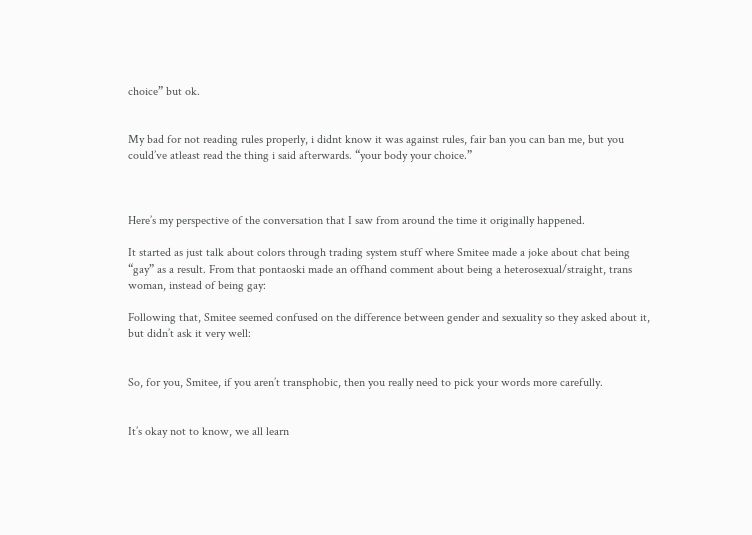choice” but ok.


My bad for not reading rules properly, i didnt know it was against rules, fair ban you can ban me, but you could’ve atleast read the thing i said afterwards. “your body your choice.”



Here’s my perspective of the conversation that I saw from around the time it originally happened.

It started as just talk about colors through trading system stuff where Smitee made a joke about chat being “gay” as a result. From that pontaoski made an offhand comment about being a heterosexual/straight, trans woman, instead of being gay:

Following that, Smitee seemed confused on the difference between gender and sexuality so they asked about it, but didn’t ask it very well:


So, for you, Smitee, if you aren’t transphobic, then you really need to pick your words more carefully.


It’s okay not to know, we all learn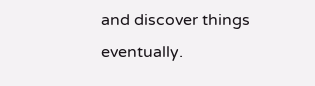and discover things eventually.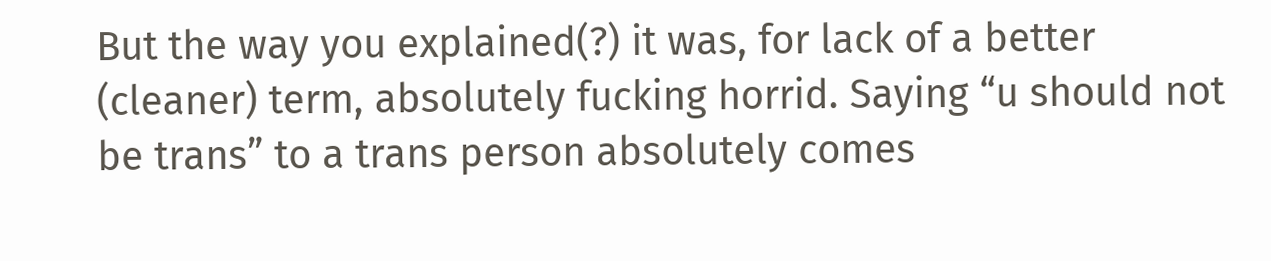But the way you explained(?) it was, for lack of a better (cleaner) term, absolutely fucking horrid. Saying “u should not be trans” to a trans person absolutely comes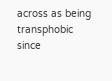across as being transphobic since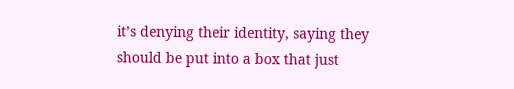it’s denying their identity, saying they should be put into a box that just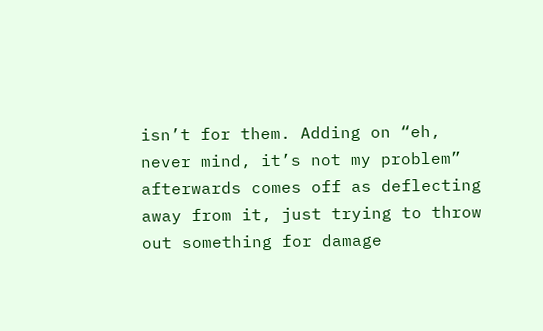isn’t for them. Adding on “eh, never mind, it’s not my problem” afterwards comes off as deflecting away from it, just trying to throw out something for damage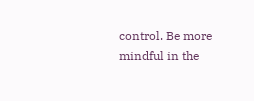control. Be more mindful in the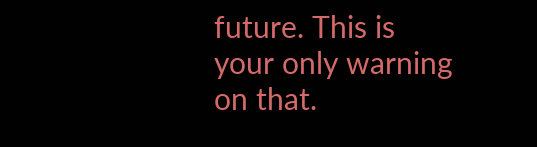future. This is your only warning on that.